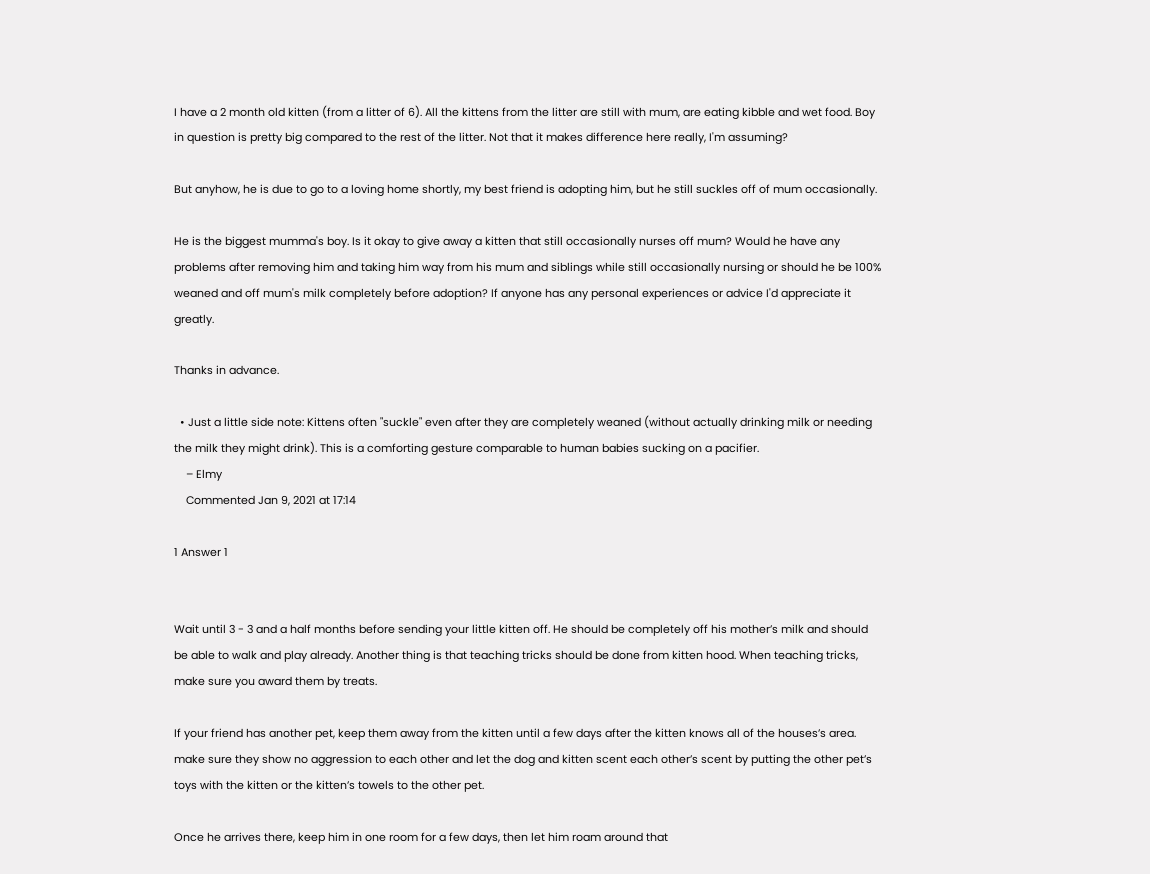I have a 2 month old kitten (from a litter of 6). All the kittens from the litter are still with mum, are eating kibble and wet food. Boy in question is pretty big compared to the rest of the litter. Not that it makes difference here really, I'm assuming?

But anyhow, he is due to go to a loving home shortly, my best friend is adopting him, but he still suckles off of mum occasionally.

He is the biggest mumma's boy. Is it okay to give away a kitten that still occasionally nurses off mum? Would he have any problems after removing him and taking him way from his mum and siblings while still occasionally nursing or should he be 100% weaned and off mum's milk completely before adoption? If anyone has any personal experiences or advice I'd appreciate it greatly.

Thanks in advance.

  • Just a little side note: Kittens often "suckle" even after they are completely weaned (without actually drinking milk or needing the milk they might drink). This is a comforting gesture comparable to human babies sucking on a pacifier.
    – Elmy
    Commented Jan 9, 2021 at 17:14

1 Answer 1


Wait until 3 - 3 and a half months before sending your little kitten off. He should be completely off his mother’s milk and should be able to walk and play already. Another thing is that teaching tricks should be done from kitten hood. When teaching tricks, make sure you award them by treats.

If your friend has another pet, keep them away from the kitten until a few days after the kitten knows all of the houses’s area. make sure they show no aggression to each other and let the dog and kitten scent each other’s scent by putting the other pet’s toys with the kitten or the kitten’s towels to the other pet.

Once he arrives there, keep him in one room for a few days, then let him roam around that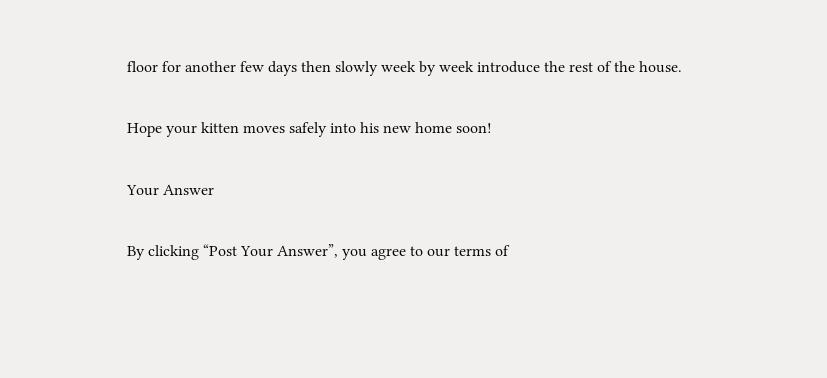floor for another few days then slowly week by week introduce the rest of the house.

Hope your kitten moves safely into his new home soon!

Your Answer

By clicking “Post Your Answer”, you agree to our terms of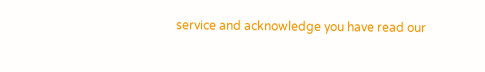service and acknowledge you have read our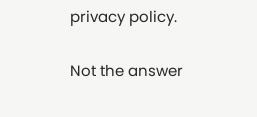privacy policy.

Not the answer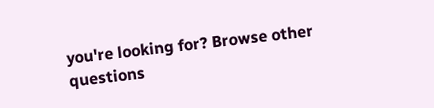you're looking for? Browse other questions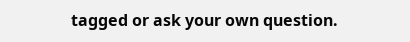tagged or ask your own question.